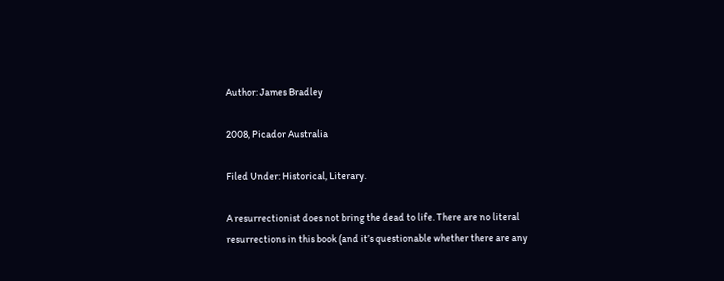Author: James Bradley

2008, Picador Australia

Filed Under: Historical, Literary.

A resurrectionist does not bring the dead to life. There are no literal resurrections in this book (and it’s questionable whether there are any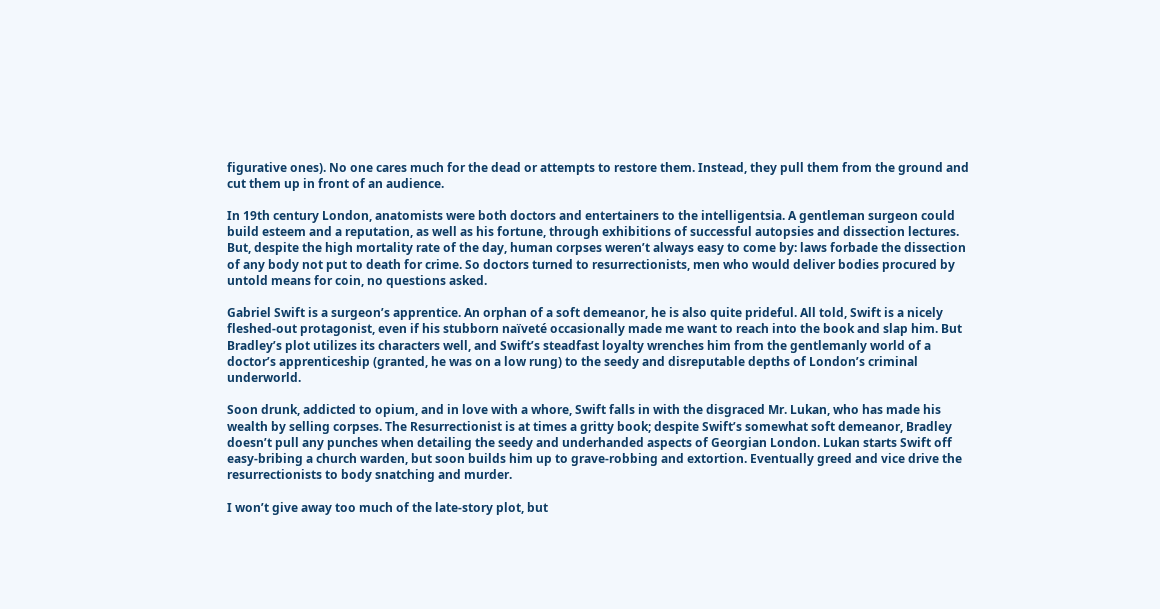figurative ones). No one cares much for the dead or attempts to restore them. Instead, they pull them from the ground and cut them up in front of an audience.

In 19th century London, anatomists were both doctors and entertainers to the intelligentsia. A gentleman surgeon could build esteem and a reputation, as well as his fortune, through exhibitions of successful autopsies and dissection lectures. But, despite the high mortality rate of the day, human corpses weren’t always easy to come by: laws forbade the dissection of any body not put to death for crime. So doctors turned to resurrectionists, men who would deliver bodies procured by untold means for coin, no questions asked.

Gabriel Swift is a surgeon’s apprentice. An orphan of a soft demeanor, he is also quite prideful. All told, Swift is a nicely fleshed-out protagonist, even if his stubborn naïveté occasionally made me want to reach into the book and slap him. But Bradley’s plot utilizes its characters well, and Swift’s steadfast loyalty wrenches him from the gentlemanly world of a doctor’s apprenticeship (granted, he was on a low rung) to the seedy and disreputable depths of London’s criminal underworld.

Soon drunk, addicted to opium, and in love with a whore, Swift falls in with the disgraced Mr. Lukan, who has made his wealth by selling corpses. The Resurrectionist is at times a gritty book; despite Swift’s somewhat soft demeanor, Bradley doesn’t pull any punches when detailing the seedy and underhanded aspects of Georgian London. Lukan starts Swift off easy-bribing a church warden, but soon builds him up to grave-robbing and extortion. Eventually greed and vice drive the resurrectionists to body snatching and murder.

I won’t give away too much of the late-story plot, but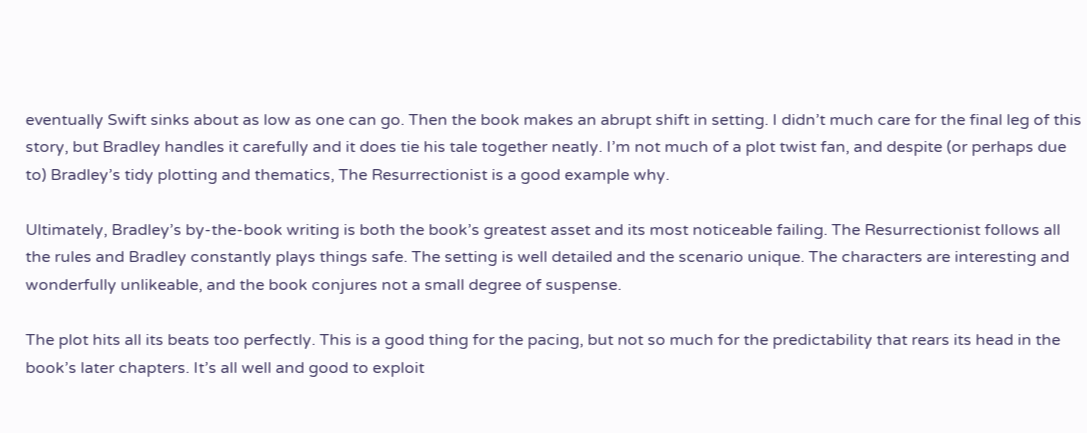eventually Swift sinks about as low as one can go. Then the book makes an abrupt shift in setting. I didn’t much care for the final leg of this story, but Bradley handles it carefully and it does tie his tale together neatly. I’m not much of a plot twist fan, and despite (or perhaps due to) Bradley’s tidy plotting and thematics, The Resurrectionist is a good example why.

Ultimately, Bradley’s by-the-book writing is both the book’s greatest asset and its most noticeable failing. The Resurrectionist follows all the rules and Bradley constantly plays things safe. The setting is well detailed and the scenario unique. The characters are interesting and wonderfully unlikeable, and the book conjures not a small degree of suspense.

The plot hits all its beats too perfectly. This is a good thing for the pacing, but not so much for the predictability that rears its head in the book’s later chapters. It’s all well and good to exploit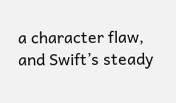a character flaw, and Swift’s steady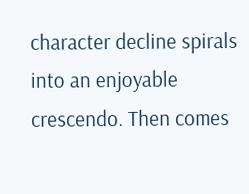character decline spirals into an enjoyable crescendo. Then comes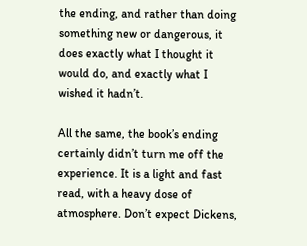the ending, and rather than doing something new or dangerous, it does exactly what I thought it would do, and exactly what I wished it hadn’t.

All the same, the book’s ending certainly didn’t turn me off the experience. It is a light and fast read, with a heavy dose of atmosphere. Don’t expect Dickens,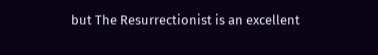but The Resurrectionist is an excellent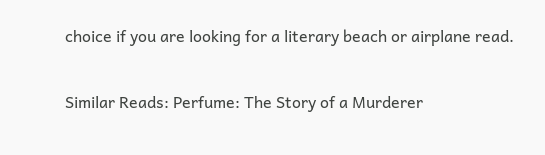choice if you are looking for a literary beach or airplane read.

Similar Reads: Perfume: The Story of a Murderer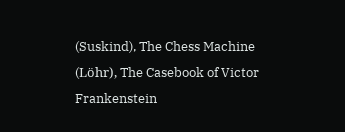(Suskind), The Chess Machine (Löhr), The Casebook of Victor Frankenstein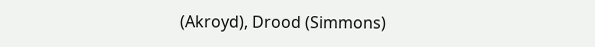(Akroyd), Drood (Simmons)